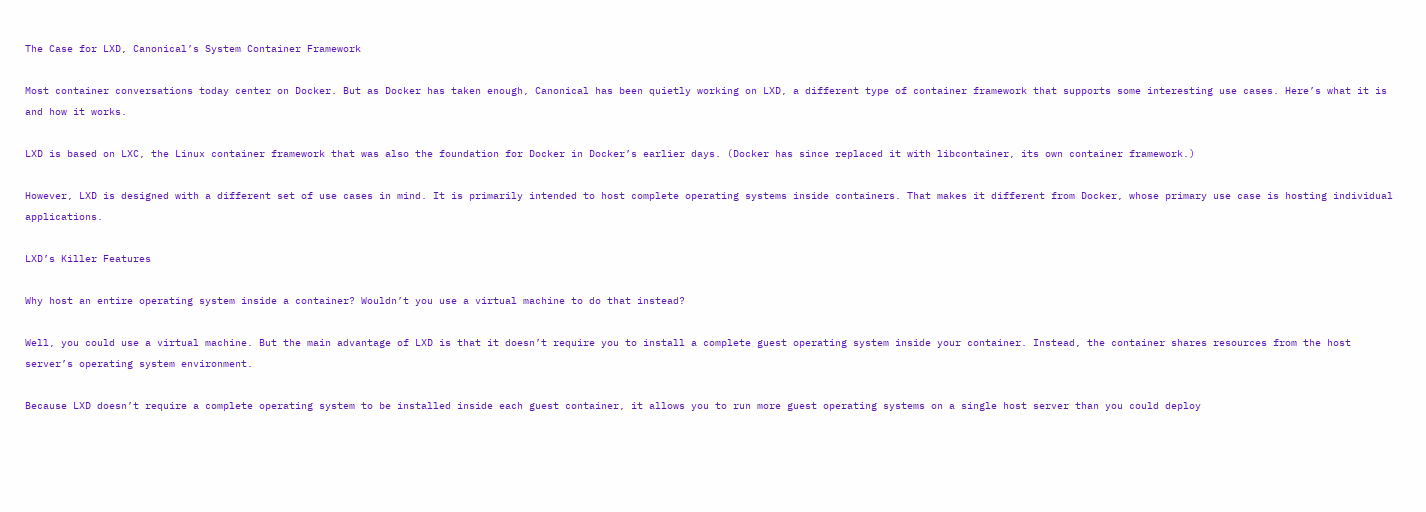The Case for LXD, Canonical’s System Container Framework

Most container conversations today center on Docker. But as Docker has taken enough, Canonical has been quietly working on LXD, a different type of container framework that supports some interesting use cases. Here’s what it is and how it works.

LXD is based on LXC, the Linux container framework that was also the foundation for Docker in Docker’s earlier days. (Docker has since replaced it with libcontainer, its own container framework.)

However, LXD is designed with a different set of use cases in mind. It is primarily intended to host complete operating systems inside containers. That makes it different from Docker, whose primary use case is hosting individual applications.

LXD’s Killer Features

Why host an entire operating system inside a container? Wouldn’t you use a virtual machine to do that instead?

Well, you could use a virtual machine. But the main advantage of LXD is that it doesn’t require you to install a complete guest operating system inside your container. Instead, the container shares resources from the host server’s operating system environment.

Because LXD doesn’t require a complete operating system to be installed inside each guest container, it allows you to run more guest operating systems on a single host server than you could deploy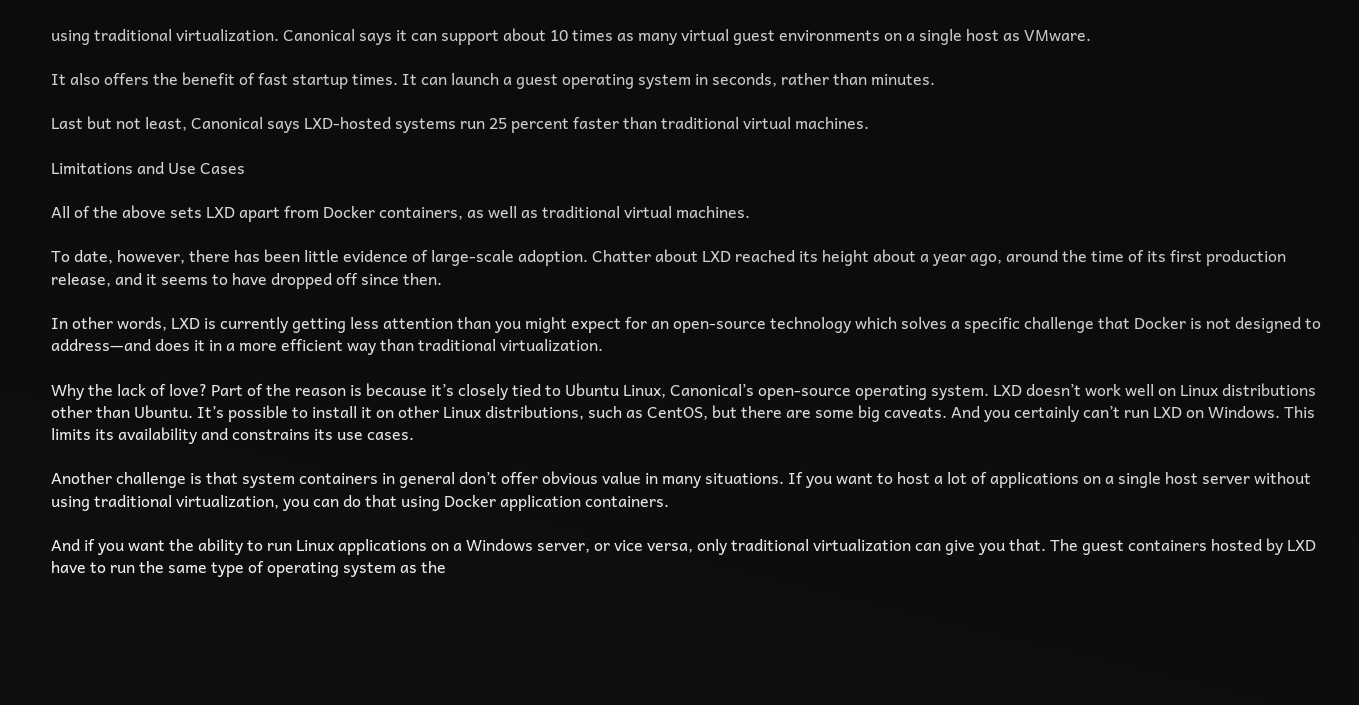using traditional virtualization. Canonical says it can support about 10 times as many virtual guest environments on a single host as VMware.

It also offers the benefit of fast startup times. It can launch a guest operating system in seconds, rather than minutes.

Last but not least, Canonical says LXD-hosted systems run 25 percent faster than traditional virtual machines.

Limitations and Use Cases

All of the above sets LXD apart from Docker containers, as well as traditional virtual machines.

To date, however, there has been little evidence of large-scale adoption. Chatter about LXD reached its height about a year ago, around the time of its first production release, and it seems to have dropped off since then.

In other words, LXD is currently getting less attention than you might expect for an open-source technology which solves a specific challenge that Docker is not designed to address—and does it in a more efficient way than traditional virtualization.

Why the lack of love? Part of the reason is because it’s closely tied to Ubuntu Linux, Canonical’s open-source operating system. LXD doesn’t work well on Linux distributions other than Ubuntu. It’s possible to install it on other Linux distributions, such as CentOS, but there are some big caveats. And you certainly can’t run LXD on Windows. This limits its availability and constrains its use cases.

Another challenge is that system containers in general don’t offer obvious value in many situations. If you want to host a lot of applications on a single host server without using traditional virtualization, you can do that using Docker application containers.

And if you want the ability to run Linux applications on a Windows server, or vice versa, only traditional virtualization can give you that. The guest containers hosted by LXD have to run the same type of operating system as the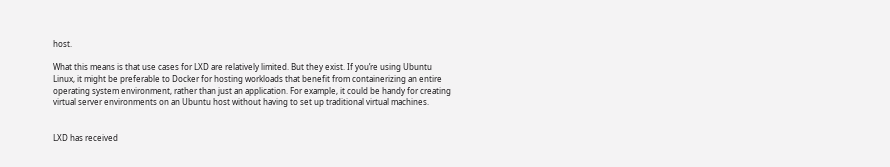host.

What this means is that use cases for LXD are relatively limited. But they exist. If you’re using Ubuntu Linux, it might be preferable to Docker for hosting workloads that benefit from containerizing an entire operating system environment, rather than just an application. For example, it could be handy for creating virtual server environments on an Ubuntu host without having to set up traditional virtual machines.


LXD has received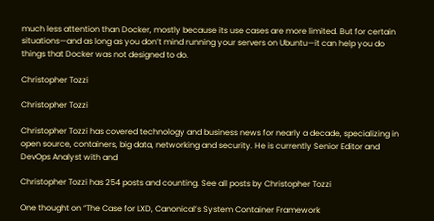much less attention than Docker, mostly because its use cases are more limited. But for certain situations—and as long as you don’t mind running your servers on Ubuntu—it can help you do things that Docker was not designed to do.

Christopher Tozzi

Christopher Tozzi

Christopher Tozzi has covered technology and business news for nearly a decade, specializing in open source, containers, big data, networking and security. He is currently Senior Editor and DevOps Analyst with and

Christopher Tozzi has 254 posts and counting. See all posts by Christopher Tozzi

One thought on “The Case for LXD, Canonical’s System Container Framework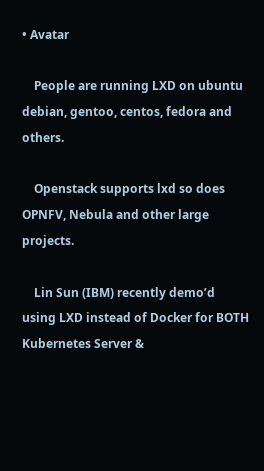• Avatar

    People are running LXD on ubuntu debian, gentoo, centos, fedora and others.

    Openstack supports lxd so does OPNFV, Nebula and other large projects.

    Lin Sun (IBM) recently demo’d using LXD instead of Docker for BOTH Kubernetes Server &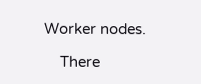Worker nodes.

    There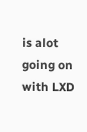is alot going on with LXD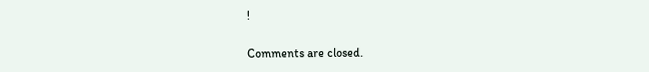!

Comments are closed.